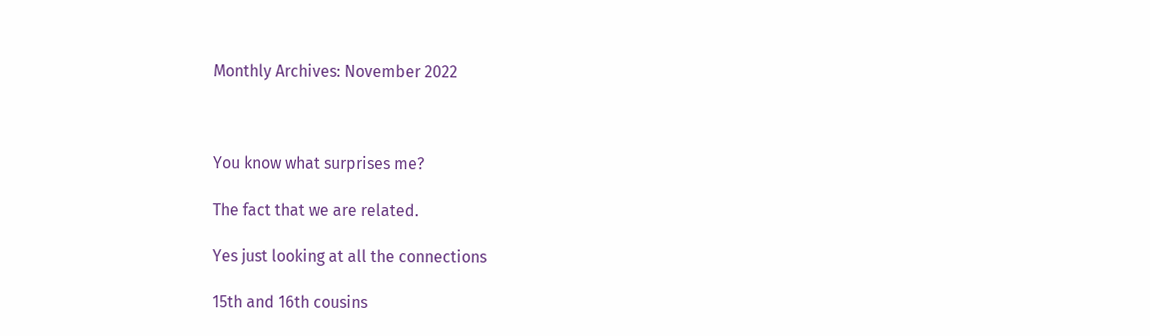Monthly Archives: November 2022



You know what surprises me?

The fact that we are related.

Yes just looking at all the connections

15th and 16th cousins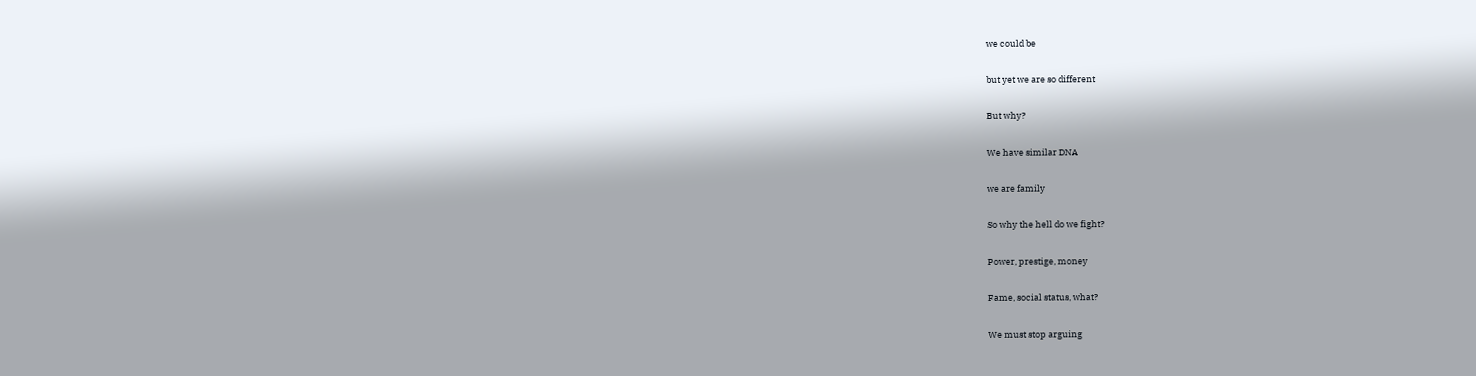we could be

but yet we are so different

But why?

We have similar DNA

we are family

So why the hell do we fight?

Power, prestige, money

Fame, social status, what?

We must stop arguing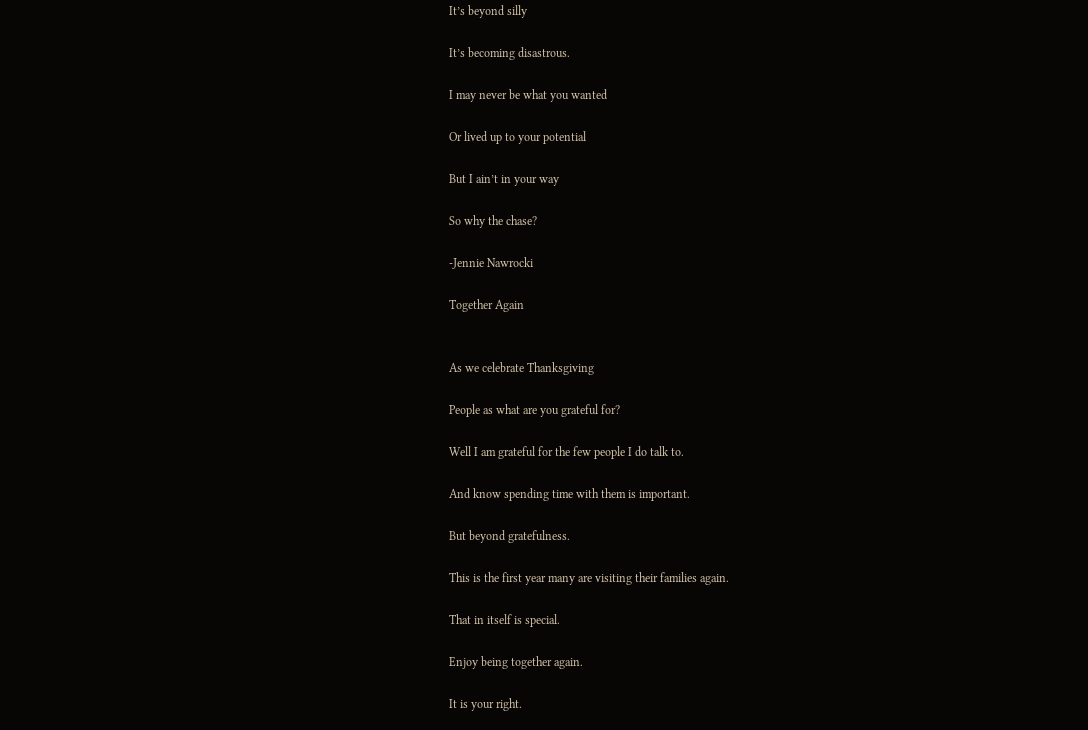It’s beyond silly

It’s becoming disastrous.

I may never be what you wanted

Or lived up to your potential

But I ain’t in your way

So why the chase?

-Jennie Nawrocki

Together Again


As we celebrate Thanksgiving

People as what are you grateful for?

Well I am grateful for the few people I do talk to.

And know spending time with them is important.

But beyond gratefulness.

This is the first year many are visiting their families again.

That in itself is special.

Enjoy being together again.

It is your right.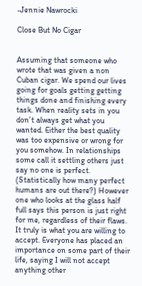-Jennie Nawrocki

Close But No Cigar


Assuming that someone who wrote that was given a non Cuban cigar. We spend our lives going for goals getting getting things done and finishing every task. When reality sets in you don’t always get what you wanted. Either the best quality was too expensive or wrong for you somehow. In relationships some call it settling others just say no one is perfect. (Statistically how many perfect humans are out there?) However one who looks at the glass half full says this person is just right for me, regardless of their flaws. It truly is what you are willing to accept. Everyone has placed an importance on some part of their life, saying I will not accept anything other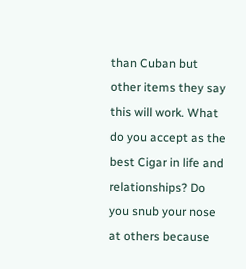than Cuban but other items they say this will work. What do you accept as the best Cigar in life and relationships? Do you snub your nose at others because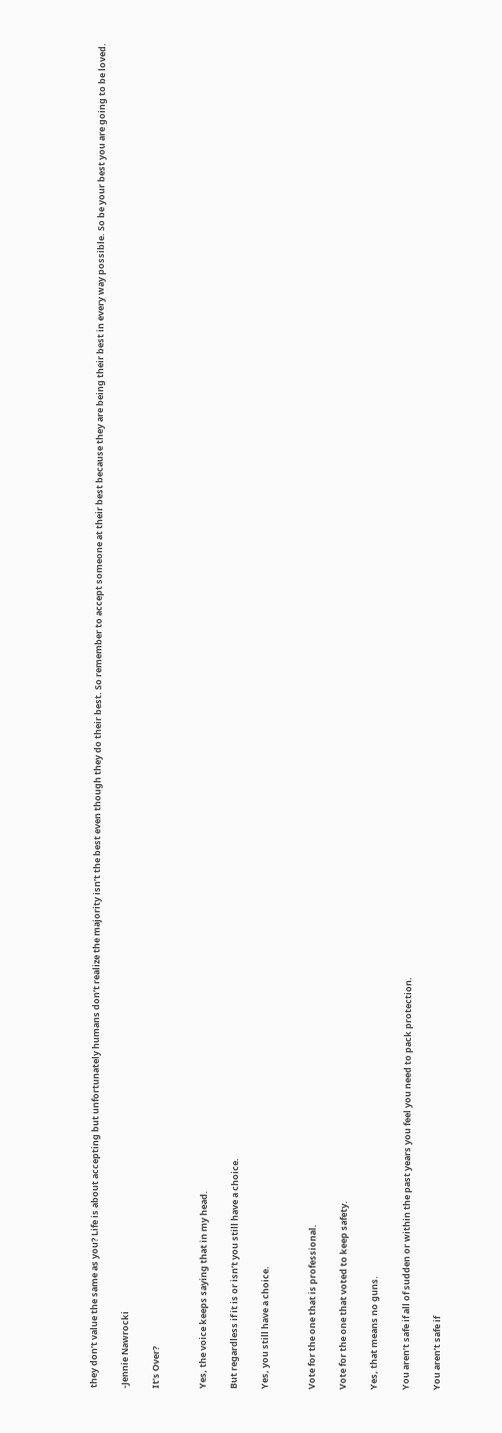they don’t value the same as you? Life is about accepting but unfortunately humans don’t realize the majority isn’t the best even though they do their best. So remember to accept someone at their best because they are being their best in every way possible. So be your best you are going to be loved.

-Jennie Nawrocki

It’s Over?


Yes, the voice keeps saying that in my head.

But regardless if it is or isn’t you still have a choice.

Yes, you still have a choice.


Vote for the one that is professional.

Vote for the one that voted to keep safety.

Yes, that means no guns.

You aren’t safe if all of sudden or within the past years you feel you need to pack protection.

You aren’t safe if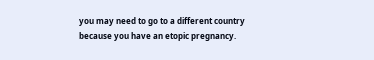you may need to go to a different country because you have an etopic pregnancy.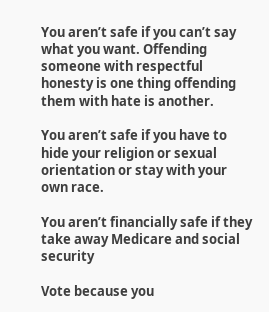You aren’t safe if you can’t say what you want. Offending someone with respectful honesty is one thing offending them with hate is another.

You aren’t safe if you have to hide your religion or sexual orientation or stay with your own race.

You aren’t financially safe if they take away Medicare and social security

Vote because you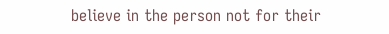believe in the person not for their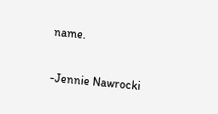name.


-Jennie Nawrocki